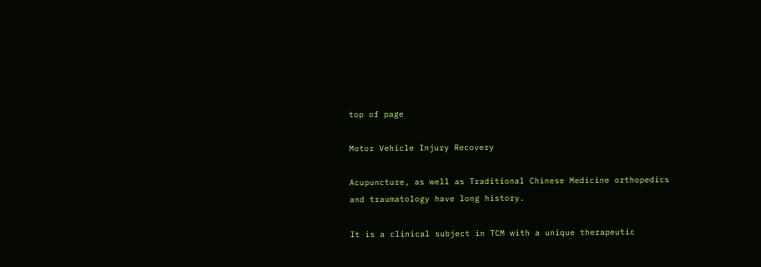top of page

Motor Vehicle Injury Recovery

Acupuncture, as well as Traditional Chinese Medicine orthopedics and traumatology have long history.

It is a clinical subject in TCM with a unique therapeutic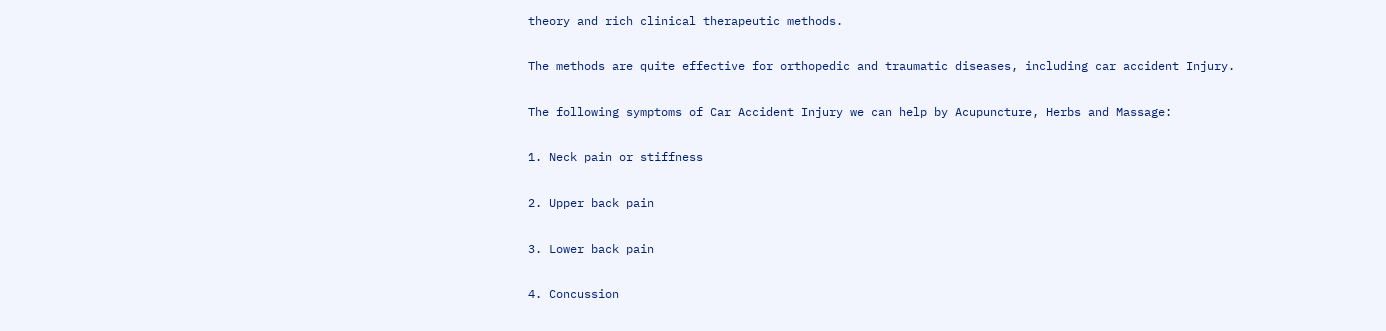theory and rich clinical therapeutic methods.

The methods are quite effective for orthopedic and traumatic diseases, including car accident Injury.

The following symptoms of Car Accident Injury we can help by Acupuncture, Herbs and Massage:

1. Neck pain or stiffness

2. Upper back pain

3. Lower back pain

4. Concussion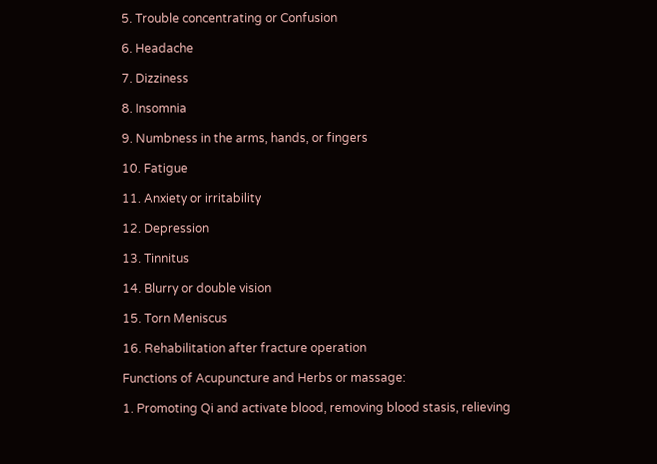5. Trouble concentrating or Confusion

6. Headache

7. Dizziness

8. Insomnia

9. Numbness in the arms, hands, or fingers

10. Fatigue

11. Anxiety or irritability

12. Depression

13. Tinnitus

14. Blurry or double vision

15. Torn Meniscus

16. Rehabilitation after fracture operation

Functions of Acupuncture and Herbs or massage:

1. Promoting Qi and activate blood, removing blood stasis, relieving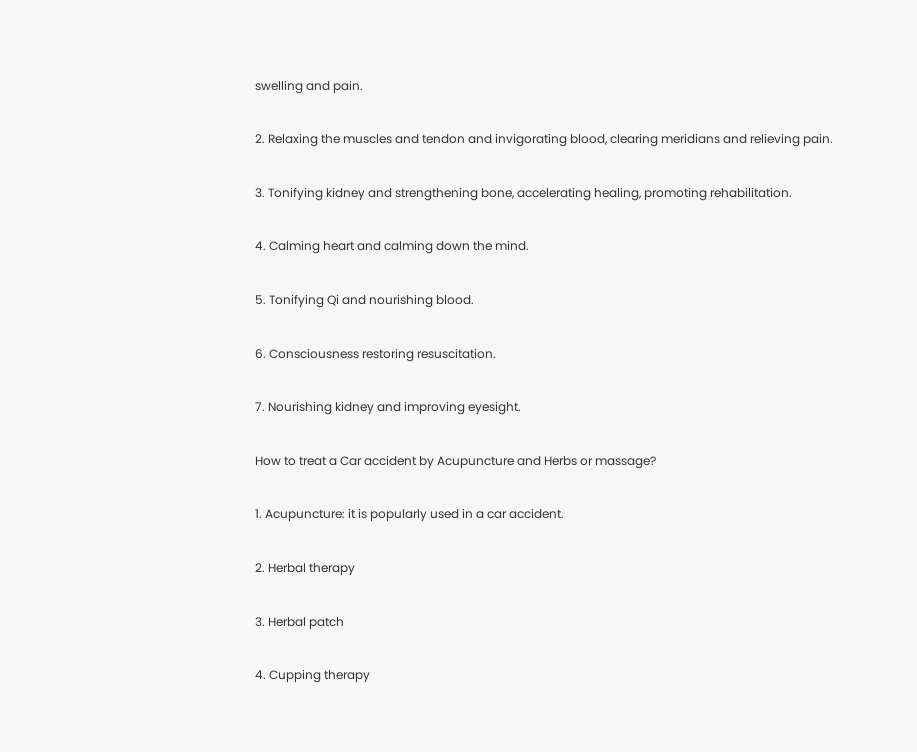swelling and pain.

2. Relaxing the muscles and tendon and invigorating blood, clearing meridians and relieving pain.

3. Tonifying kidney and strengthening bone, accelerating healing, promoting rehabilitation.

4. Calming heart and calming down the mind.

5. Tonifying Qi and nourishing blood.

6. Consciousness restoring resuscitation.

7. Nourishing kidney and improving eyesight.

How to treat a Car accident by Acupuncture and Herbs or massage?

1. Acupuncture: it is popularly used in a car accident.

2. Herbal therapy

3. Herbal patch

4. Cupping therapy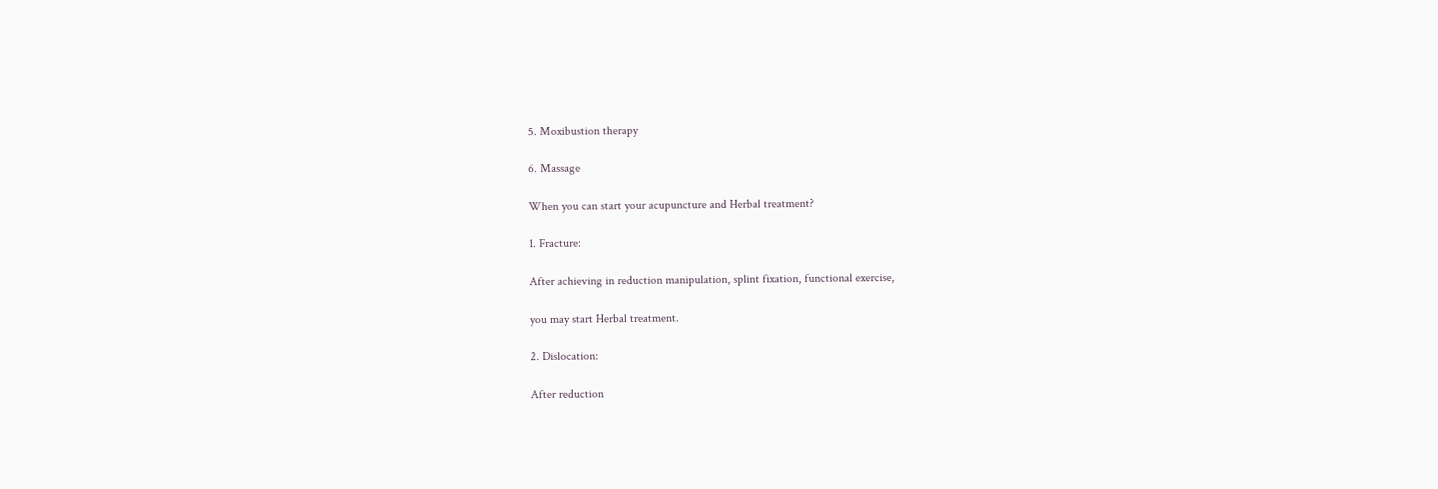5. Moxibustion therapy

6. Massage

When you can start your acupuncture and Herbal treatment?

1. Fracture:

After achieving in reduction manipulation, splint fixation, functional exercise,

you may start Herbal treatment.

2. Dislocation:

After reduction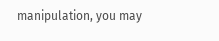manipulation, you may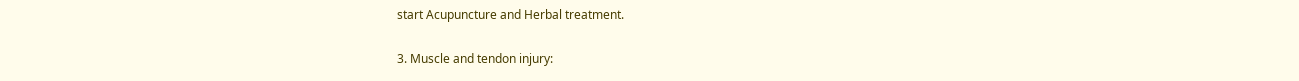start Acupuncture and Herbal treatment.

3. Muscle and tendon injury: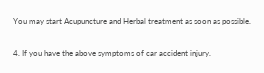You may start Acupuncture and Herbal treatment as soon as possible.

4. If you have the above symptoms of car accident injury.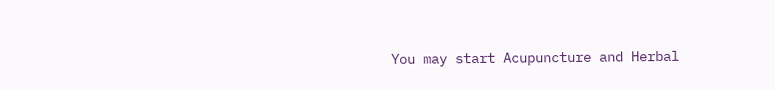You may start Acupuncture and Herbal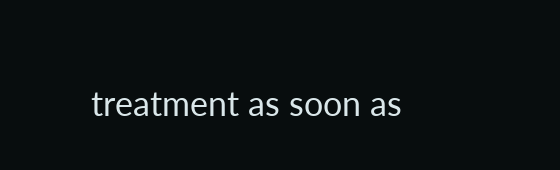treatment as soon as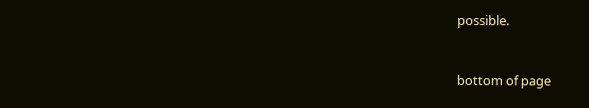possible.


bottom of page